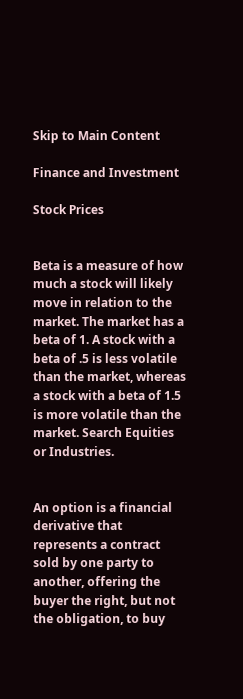Skip to Main Content

Finance and Investment

Stock Prices


Beta is a measure of how much a stock will likely move in relation to the market. The market has a beta of 1. A stock with a beta of .5 is less volatile than the market, whereas a stock with a beta of 1.5 is more volatile than the market. Search Equities or Industries.


An option is a financial derivative that represents a contract sold by one party to another, offering the buyer the right, but not the obligation, to buy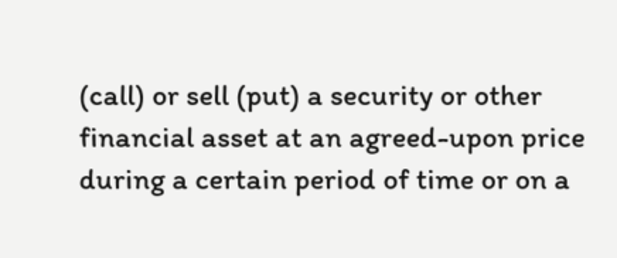(call) or sell (put) a security or other financial asset at an agreed-upon price during a certain period of time or on a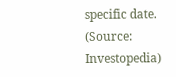specific date. (Source: Investopedia)